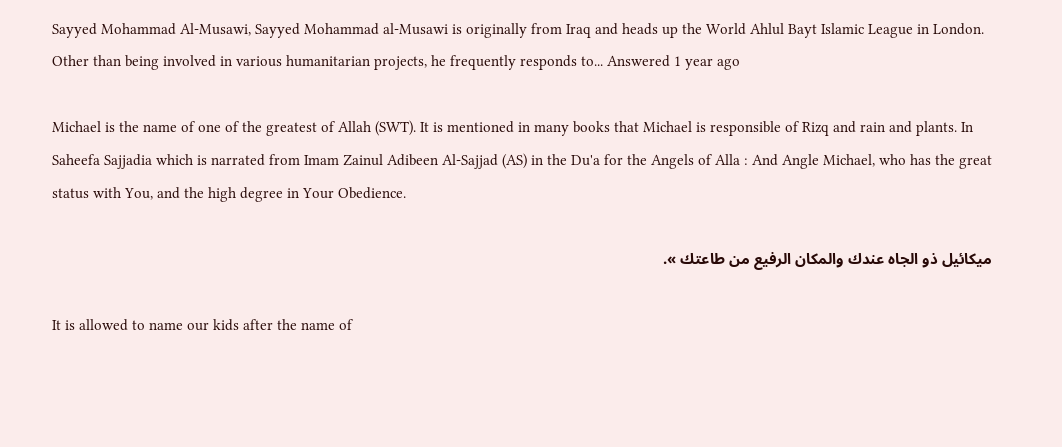Sayyed Mohammad Al-Musawi, Sayyed Mohammad al-Musawi is originally from Iraq and heads up the World Ahlul Bayt Islamic League in London. Other than being involved in various humanitarian projects, he frequently responds to... Answered 1 year ago

Michael is the name of one of the greatest of Allah (SWT). It is mentioned in many books that Michael is responsible of Rizq and rain and plants. In Saheefa Sajjadia which is narrated from Imam Zainul Adibeen Al-Sajjad (AS) in the Du'a for the Angels of Alla : And Angle Michael, who has the great status with You, and the high degree in Your Obedience.

ميكائيل ذو الجاه عندك والمكان الرفيع من طاعتك ».

It is allowed to name our kids after the name of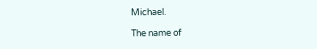Michael.

The name of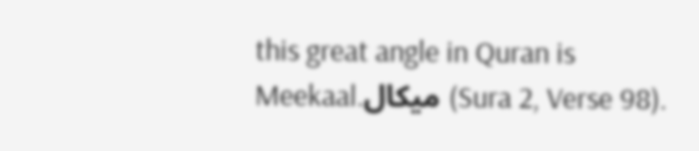this great angle in Quran is Meekaal.ميكال (Sura 2, Verse 98).